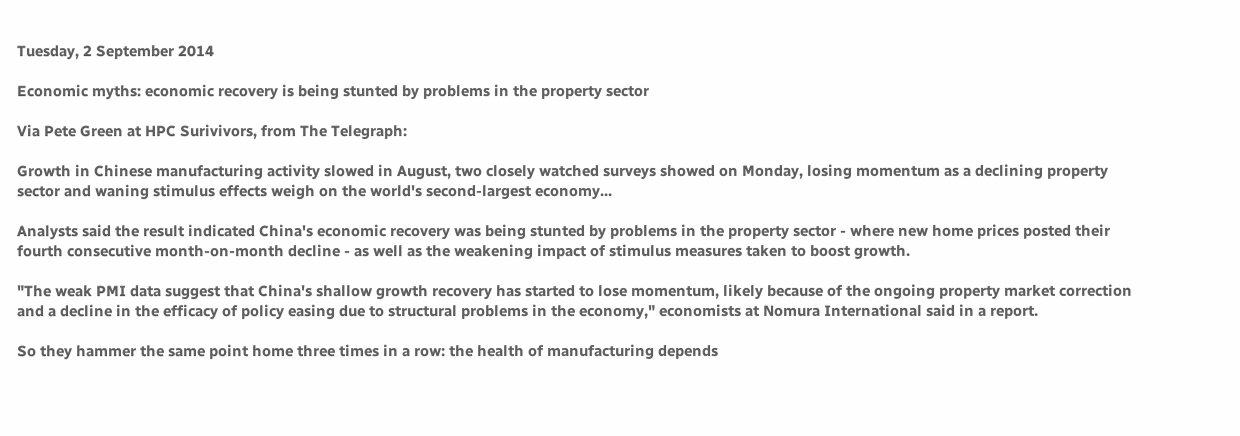Tuesday, 2 September 2014

Economic myths: economic recovery is being stunted by problems in the property sector

Via Pete Green at HPC Surivivors, from The Telegraph:

Growth in Chinese manufacturing activity slowed in August, two closely watched surveys showed on Monday, losing momentum as a declining property sector and waning stimulus effects weigh on the world's second-largest economy...

Analysts said the result indicated China's economic recovery was being stunted by problems in the property sector - where new home prices posted their fourth consecutive month-on-month decline - as well as the weakening impact of stimulus measures taken to boost growth.

"The weak PMI data suggest that China's shallow growth recovery has started to lose momentum, likely because of the ongoing property market correction and a decline in the efficacy of policy easing due to structural problems in the economy," economists at Nomura International said in a report.

So they hammer the same point home three times in a row: the health of manufacturing depends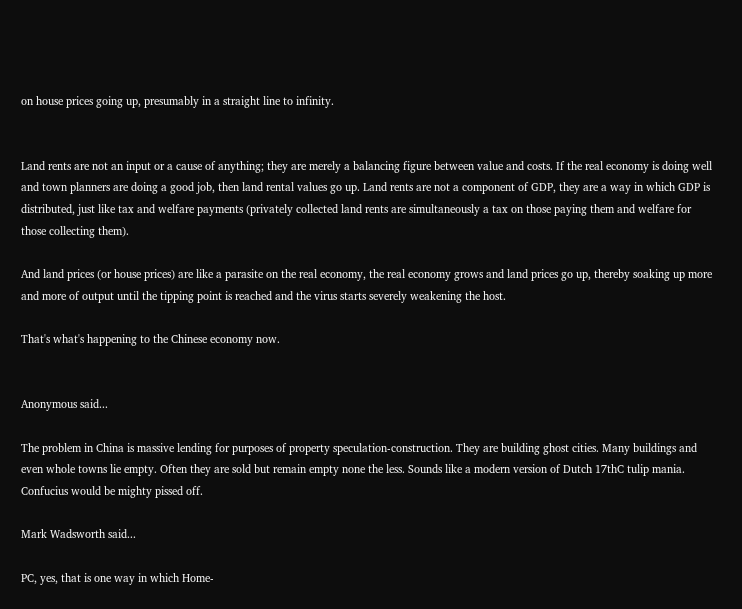on house prices going up, presumably in a straight line to infinity.


Land rents are not an input or a cause of anything; they are merely a balancing figure between value and costs. If the real economy is doing well and town planners are doing a good job, then land rental values go up. Land rents are not a component of GDP, they are a way in which GDP is distributed, just like tax and welfare payments (privately collected land rents are simultaneously a tax on those paying them and welfare for those collecting them).

And land prices (or house prices) are like a parasite on the real economy, the real economy grows and land prices go up, thereby soaking up more and more of output until the tipping point is reached and the virus starts severely weakening the host.

That's what's happening to the Chinese economy now.


Anonymous said...

The problem in China is massive lending for purposes of property speculation-construction. They are building ghost cities. Many buildings and even whole towns lie empty. Often they are sold but remain empty none the less. Sounds like a modern version of Dutch 17thC tulip mania. Confucius would be mighty pissed off.

Mark Wadsworth said...

PC, yes, that is one way in which Home-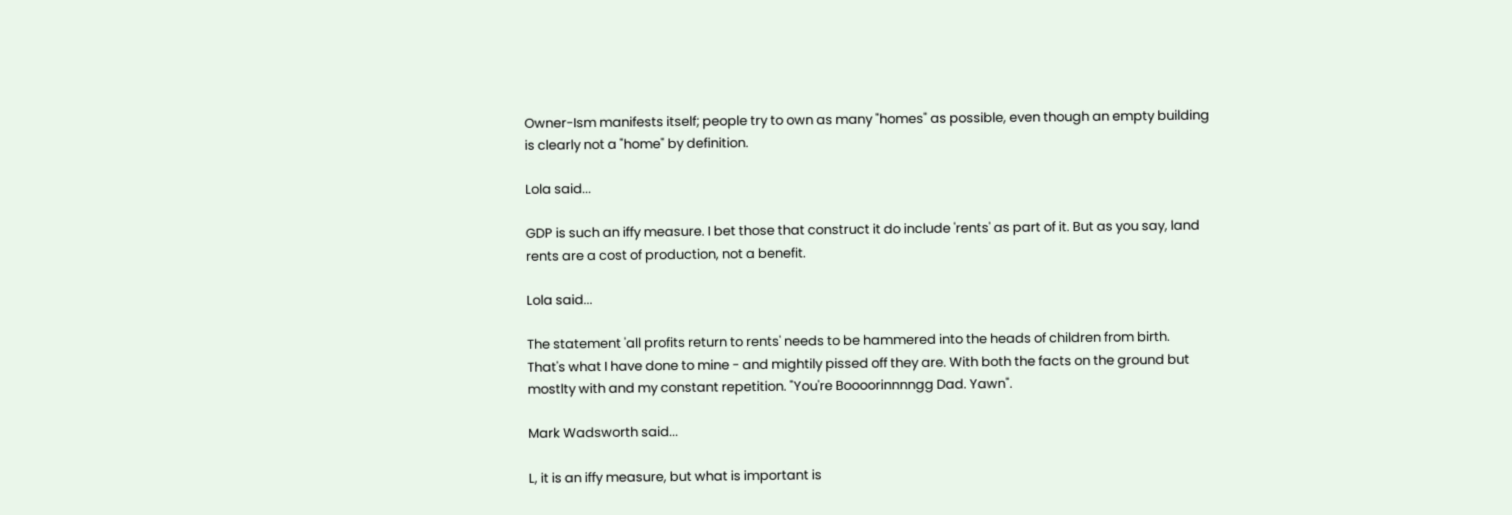Owner-Ism manifests itself; people try to own as many "homes" as possible, even though an empty building is clearly not a "home" by definition.

Lola said...

GDP is such an iffy measure. I bet those that construct it do include 'rents' as part of it. But as you say, land rents are a cost of production, not a benefit.

Lola said...

The statement 'all profits return to rents' needs to be hammered into the heads of children from birth.
That's what I have done to mine - and mightily pissed off they are. With both the facts on the ground but mostlty with and my constant repetition. "You're Boooorinnnngg Dad. Yawn".

Mark Wadsworth said...

L, it is an iffy measure, but what is important is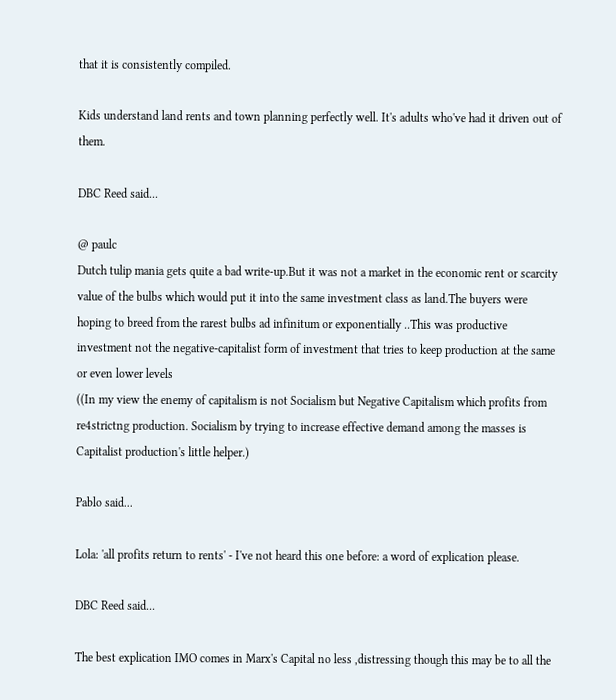that it is consistently compiled.

Kids understand land rents and town planning perfectly well. It's adults who've had it driven out of them.

DBC Reed said...

@ paulc
Dutch tulip mania gets quite a bad write-up.But it was not a market in the economic rent or scarcity value of the bulbs which would put it into the same investment class as land.The buyers were hoping to breed from the rarest bulbs ad infinitum or exponentially ..This was productive investment not the negative-capitalist form of investment that tries to keep production at the same or even lower levels
((In my view the enemy of capitalism is not Socialism but Negative Capitalism which profits from re4strictng production. Socialism by trying to increase effective demand among the masses is Capitalist production's little helper.)

Pablo said...

Lola: 'all profits return to rents' - I've not heard this one before: a word of explication please.

DBC Reed said...

The best explication IMO comes in Marx's Capital no less ,distressing though this may be to all the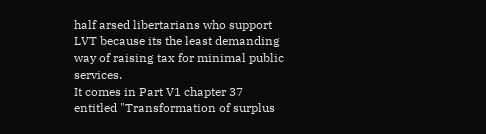half arsed libertarians who support LVT because its the least demanding way of raising tax for minimal public services.
It comes in Part V1 chapter 37 entitled "Transformation of surplus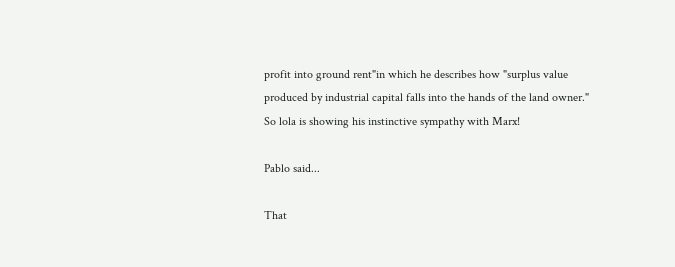profit into ground rent"in which he describes how "surplus value produced by industrial capital falls into the hands of the land owner."
So lola is showing his instinctive sympathy with Marx!

Pablo said...

That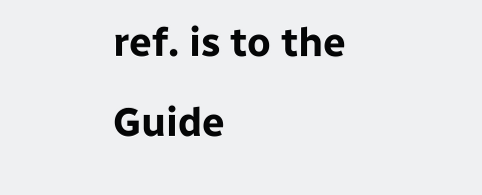ref. is to the Guide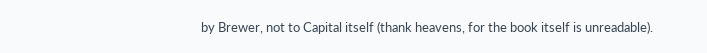by Brewer, not to Capital itself (thank heavens, for the book itself is unreadable).